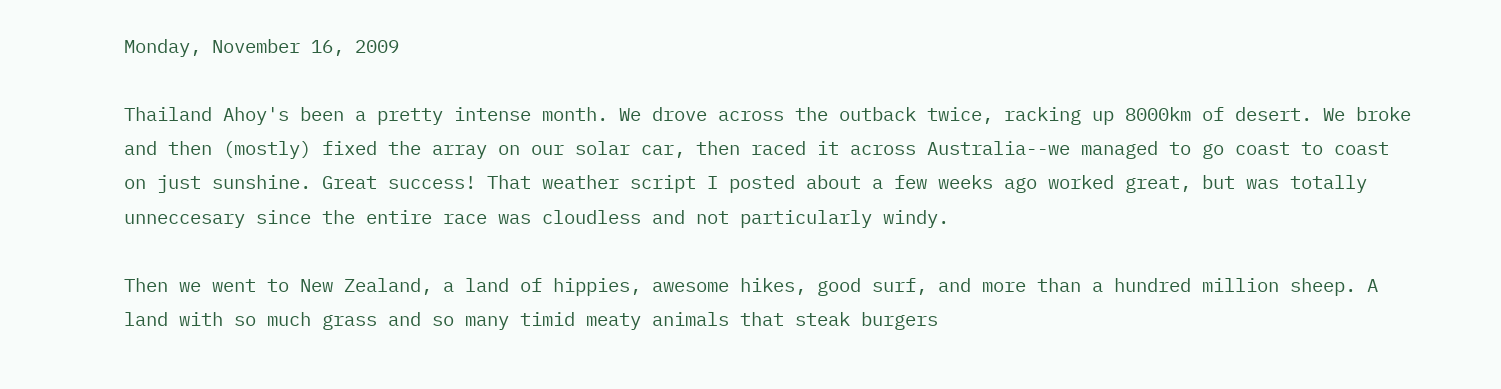Monday, November 16, 2009

Thailand Ahoy's been a pretty intense month. We drove across the outback twice, racking up 8000km of desert. We broke and then (mostly) fixed the array on our solar car, then raced it across Australia--we managed to go coast to coast on just sunshine. Great success! That weather script I posted about a few weeks ago worked great, but was totally unneccesary since the entire race was cloudless and not particularly windy.

Then we went to New Zealand, a land of hippies, awesome hikes, good surf, and more than a hundred million sheep. A land with so much grass and so many timid meaty animals that steak burgers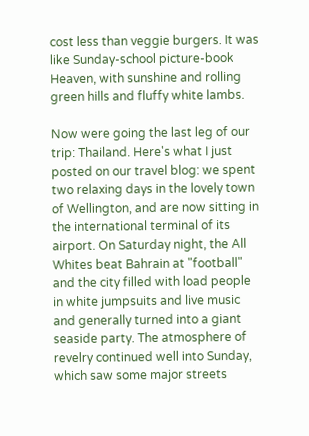cost less than veggie burgers. It was like Sunday-school picture-book Heaven, with sunshine and rolling green hills and fluffy white lambs.

Now were going the last leg of our trip: Thailand. Here's what I just posted on our travel blog: we spent two relaxing days in the lovely town of Wellington, and are now sitting in the international terminal of its airport. On Saturday night, the All Whites beat Bahrain at "football" and the city filled with load people in white jumpsuits and live music and generally turned into a giant seaside party. The atmosphere of revelry continued well into Sunday, which saw some major streets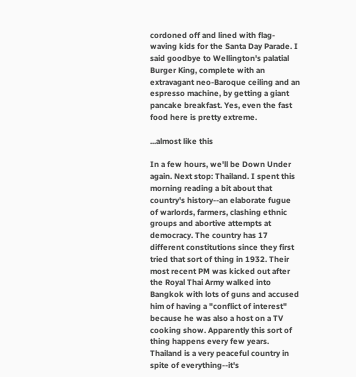cordoned off and lined with flag-waving kids for the Santa Day Parade. I said goodbye to Wellington's palatial Burger King, complete with an extravagant neo-Baroque ceiling and an espresso machine, by getting a giant pancake breakfast. Yes, even the fast food here is pretty extreme.

...almost like this

In a few hours, we'll be Down Under again. Next stop: Thailand. I spent this morning reading a bit about that country's history--an elaborate fugue of warlords, farmers, clashing ethnic groups and abortive attempts at democracy. The country has 17 different constitutions since they first tried that sort of thing in 1932. Their most recent PM was kicked out after the Royal Thai Army walked into Bangkok with lots of guns and accused him of having a "conflict of interest" because he was also a host on a TV cooking show. Apparently this sort of thing happens every few years. Thailand is a very peaceful country in spite of everything--it's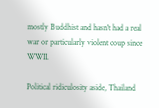mostly Buddhist and hasn't had a real war or particularly violent coup since WWII.

Political ridiculosity aside, Thailand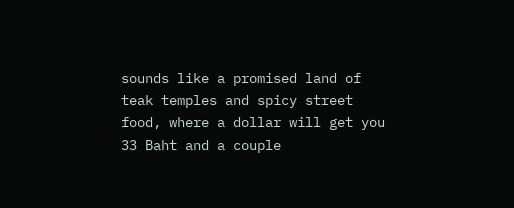sounds like a promised land of teak temples and spicy street food, where a dollar will get you 33 Baht and a couple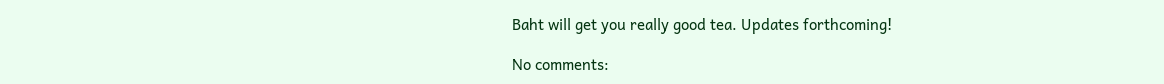Baht will get you really good tea. Updates forthcoming!

No comments: